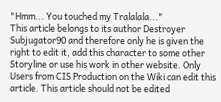"Hmm... You touched my Tralalala..."
This article belongs to its author Destroyer Subjugator90 and therefore only he is given the right to edit it, add this character to some other Storyline or use his work in other website. Only Users from CIS Production on the Wiki can edit this article. This article should not be edited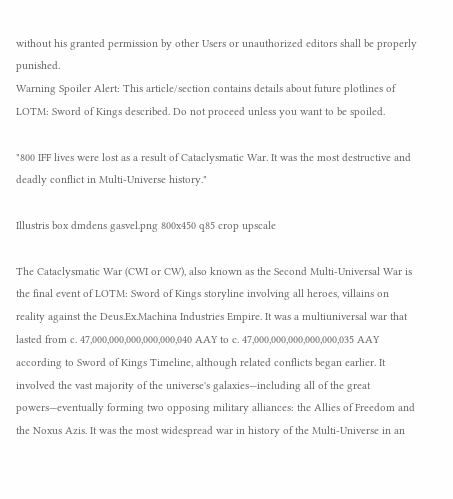without his granted permission by other Users or unauthorized editors shall be properly punished.
Warning Spoiler Alert: This article/section contains details about future plotlines of LOTM: Sword of Kings described. Do not proceed unless you want to be spoiled.

"800 IFF lives were lost as a result of Cataclysmatic War. It was the most destructive and deadly conflict in Multi-Universe history."

Illustris box dmdens gasvel.png 800x450 q85 crop upscale

The Cataclysmatic War (CWI or CW), also known as the Second Multi-Universal War is the final event of LOTM: Sword of Kings storyline involving all heroes, villains on reality against the Deus.Ex.Machina Industries Empire. It was a multiuniversal war that lasted from c. 47,000,000,000,000,000,040 AAY to c. 47,000,000,000,000,000,035 AAY according to Sword of Kings Timeline, although related conflicts began earlier. It involved the vast majority of the universe's galaxies—including all of the great powers—eventually forming two opposing military alliances: the Allies of Freedom and the Noxus Azis. It was the most widespread war in history of the Multi-Universe in an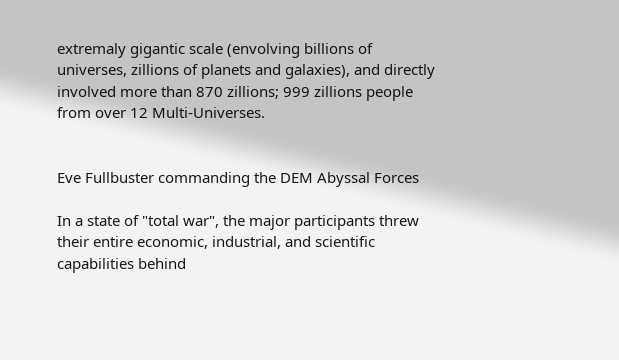extremaly gigantic scale (envolving billions of universes, zillions of planets and galaxies), and directly involved more than 870 zillions; 999 zillions people from over 12 Multi-Universes.


Eve Fullbuster commanding the DEM Abyssal Forces

In a state of "total war", the major participants threw their entire economic, industrial, and scientific capabilities behind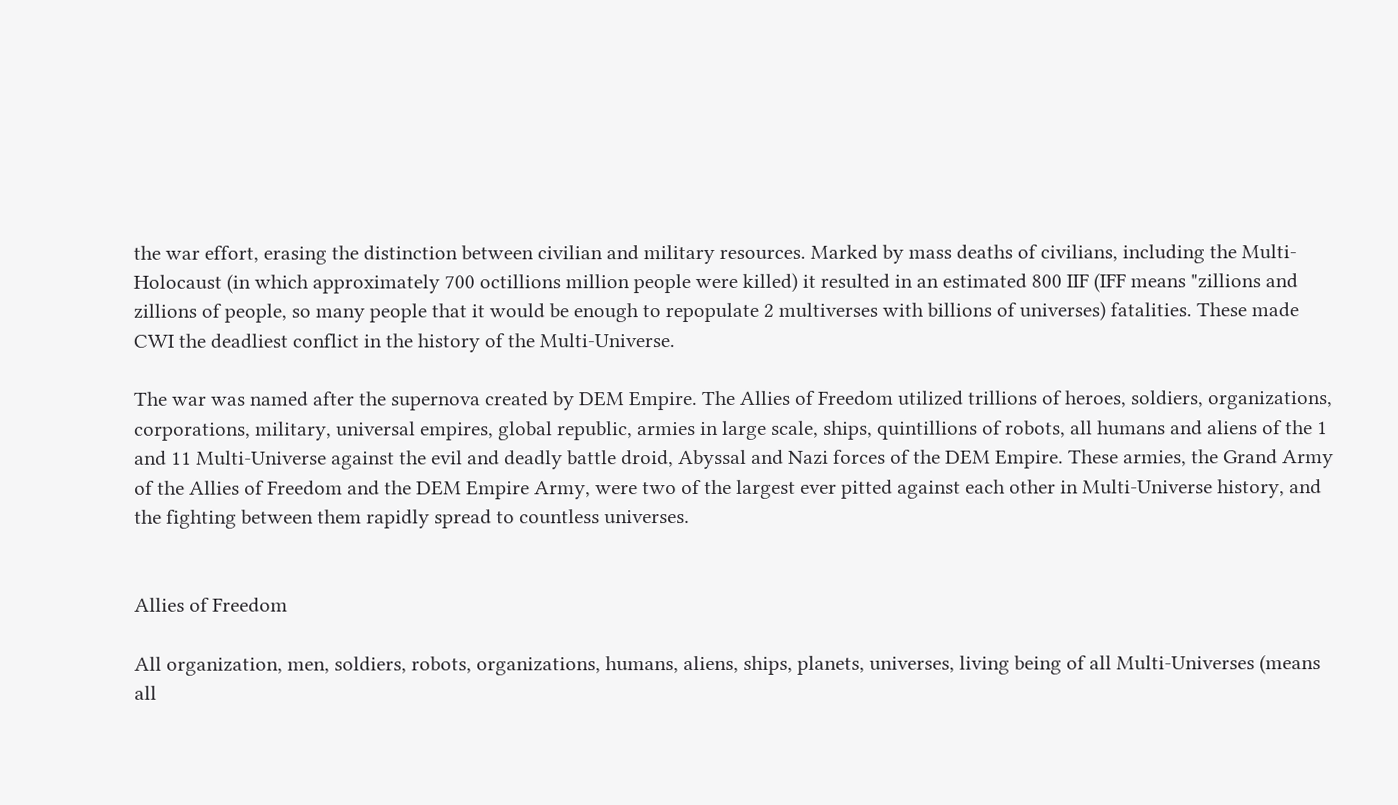the war effort, erasing the distinction between civilian and military resources. Marked by mass deaths of civilians, including the Multi-Holocaust (in which approximately 700 octillions million people were killed) it resulted in an estimated 800 IIF (IFF means "zillions and zillions of people, so many people that it would be enough to repopulate 2 multiverses with billions of universes) fatalities. These made CWI the deadliest conflict in the history of the Multi-Universe.

The war was named after the supernova created by DEM Empire. The Allies of Freedom utilized trillions of heroes, soldiers, organizations, corporations, military, universal empires, global republic, armies in large scale, ships, quintillions of robots, all humans and aliens of the 1 and 11 Multi-Universe against the evil and deadly battle droid, Abyssal and Nazi forces of the DEM Empire. These armies, the Grand Army of the Allies of Freedom and the DEM Empire Army, were two of the largest ever pitted against each other in Multi-Universe history, and the fighting between them rapidly spread to countless universes.


Allies of Freedom

All organization, men, soldiers, robots, organizations, humans, aliens, ships, planets, universes, living being of all Multi-Universes (means all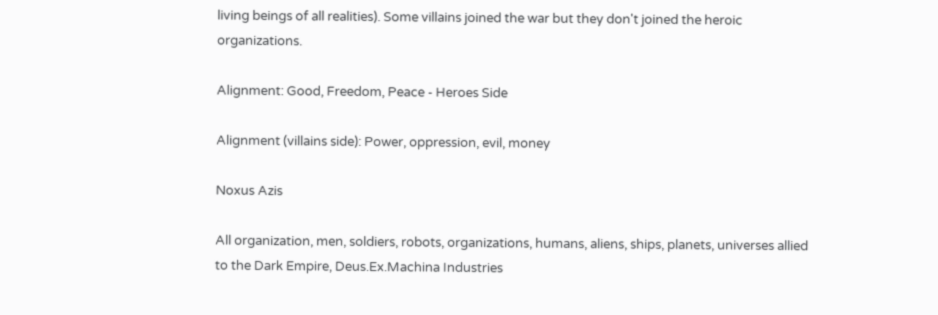living beings of all realities). Some villains joined the war but they don't joined the heroic organizations.

Alignment: Good, Freedom, Peace - Heroes Side

Alignment (villains side): Power, oppression, evil, money

Noxus Azis

All organization, men, soldiers, robots, organizations, humans, aliens, ships, planets, universes allied to the Dark Empire, Deus.Ex.Machina Industries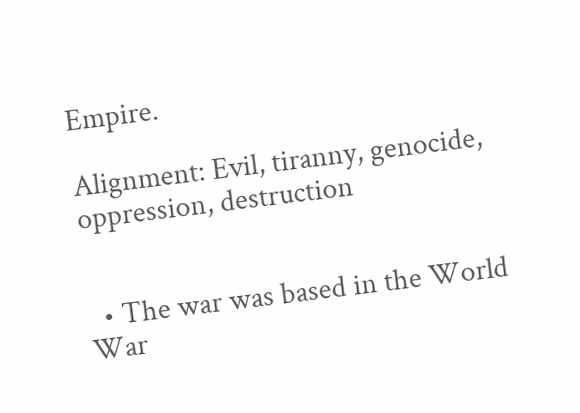Empire.

Alignment: Evil, tiranny, genocide, oppression, destruction


  • The war was based in the World War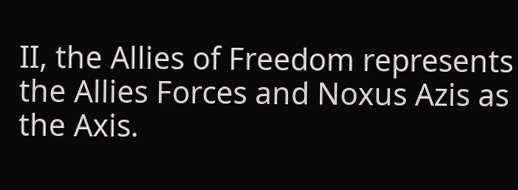II, the Allies of Freedom represents the Allies Forces and Noxus Azis as the Axis.